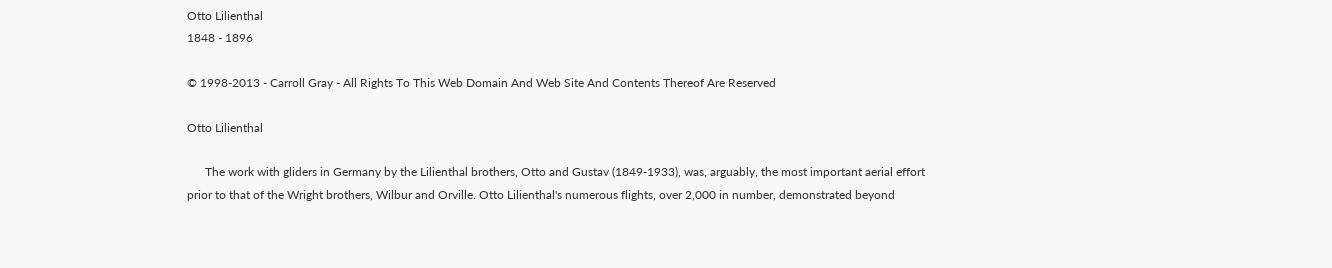Otto Lilienthal
1848 - 1896

© 1998-2013 - Carroll Gray - All Rights To This Web Domain And Web Site And Contents Thereof Are Reserved

Otto Lilienthal

      The work with gliders in Germany by the Lilienthal brothers, Otto and Gustav (1849-1933), was, arguably, the most important aerial effort prior to that of the Wright brothers, Wilbur and Orville. Otto Lilienthal's numerous flights, over 2,000 in number, demonstrated beyond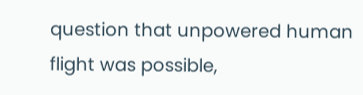question that unpowered human flight was possible,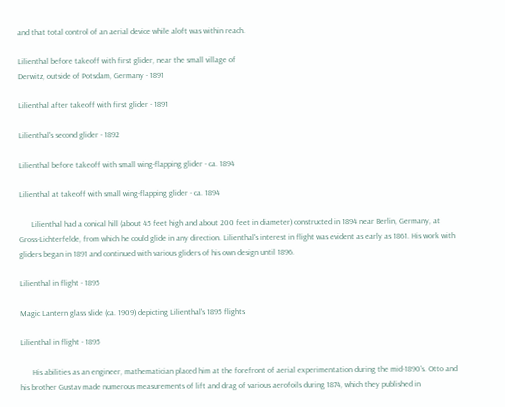and that total control of an aerial device while aloft was within reach.

Lilienthal before takeoff with first glider, near the small village of
Derwitz, outside of Potsdam, Germany - 1891

Lilienthal after takeoff with first glider - 1891

Lilienthal's second glider - 1892

Lilienthal before takeoff with small wing-flapping glider - ca. 1894

Lilienthal at takeoff with small wing-flapping glider - ca. 1894

      Lilienthal had a conical hill (about 45 feet high and about 200 feet in diameter) constructed in 1894 near Berlin, Germany, at Gross-Lichterfelde, from which he could glide in any direction. Lilienthal's interest in flight was evident as early as 1861. His work with gliders began in 1891 and continued with various gliders of his own design until 1896.

Lilienthal in flight - 1895

Magic Lantern glass slide (ca. 1909) depicting Lilienthal's 1895 flights

Lilienthal in flight - 1895

      His abilities as an engineer, mathematician placed him at the forefront of aerial experimentation during the mid-1890's. Otto and his brother Gustav made numerous measurements of lift and drag of various aerofoils during 1874, which they published in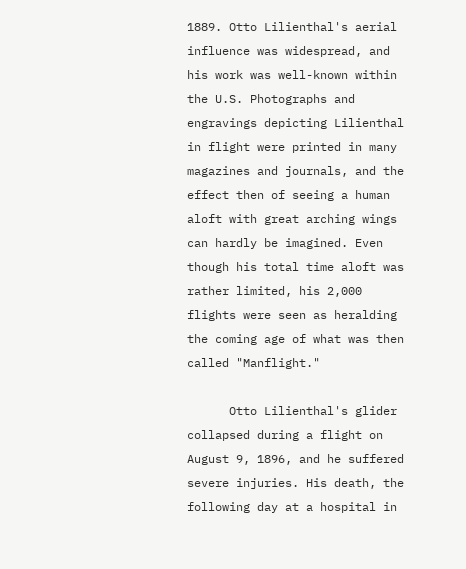1889. Otto Lilienthal's aerial influence was widespread, and his work was well-known within the U.S. Photographs and engravings depicting Lilienthal in flight were printed in many magazines and journals, and the effect then of seeing a human aloft with great arching wings can hardly be imagined. Even though his total time aloft was rather limited, his 2,000 flights were seen as heralding the coming age of what was then called "Manflight."

      Otto Lilienthal's glider collapsed during a flight on August 9, 1896, and he suffered severe injuries. His death, the following day at a hospital in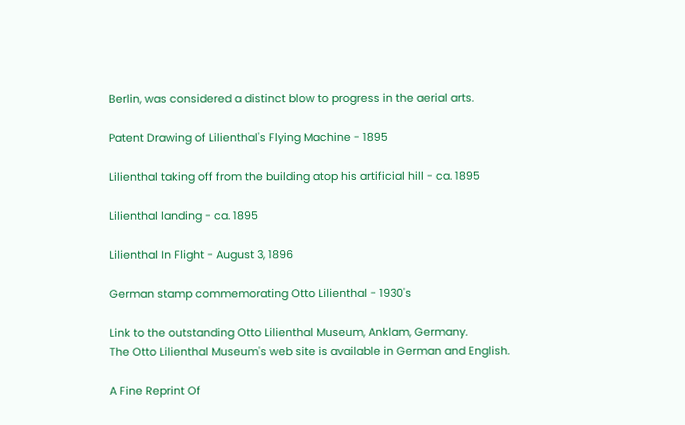Berlin, was considered a distinct blow to progress in the aerial arts.

Patent Drawing of Lilienthal's Flying Machine - 1895

Lilienthal taking off from the building atop his artificial hill - ca. 1895

Lilienthal landing - ca. 1895

Lilienthal In Flight - August 3, 1896

German stamp commemorating Otto Lilienthal - 1930's

Link to the outstanding Otto Lilienthal Museum, Anklam, Germany.
The Otto Lilienthal Museum's web site is available in German and English.

A Fine Reprint Of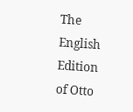The English Edition of Otto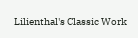Lilienthal's Classic Work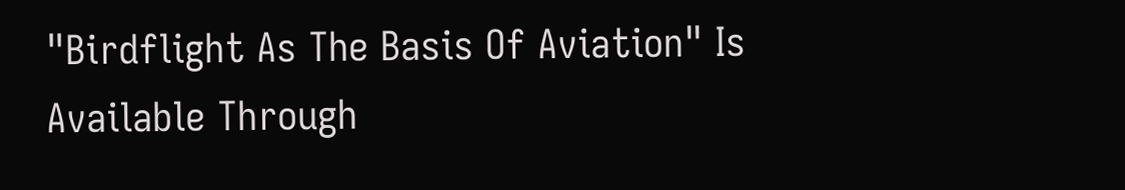"Birdflight As The Basis Of Aviation" Is Available Through